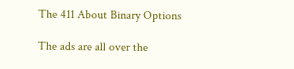The 411 About Binary Options

The ads are all over the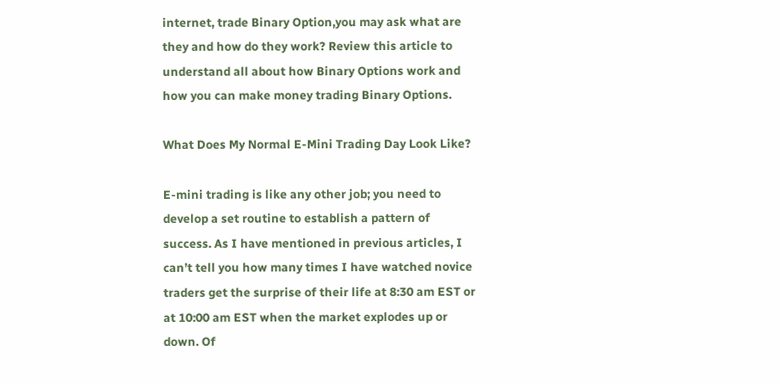internet, trade Binary Option,you may ask what are they and how do they work? Review this article to understand all about how Binary Options work and how you can make money trading Binary Options.

What Does My Normal E-Mini Trading Day Look Like?

E-mini trading is like any other job; you need to develop a set routine to establish a pattern of success. As I have mentioned in previous articles, I can’t tell you how many times I have watched novice traders get the surprise of their life at 8:30 am EST or at 10:00 am EST when the market explodes up or down. Of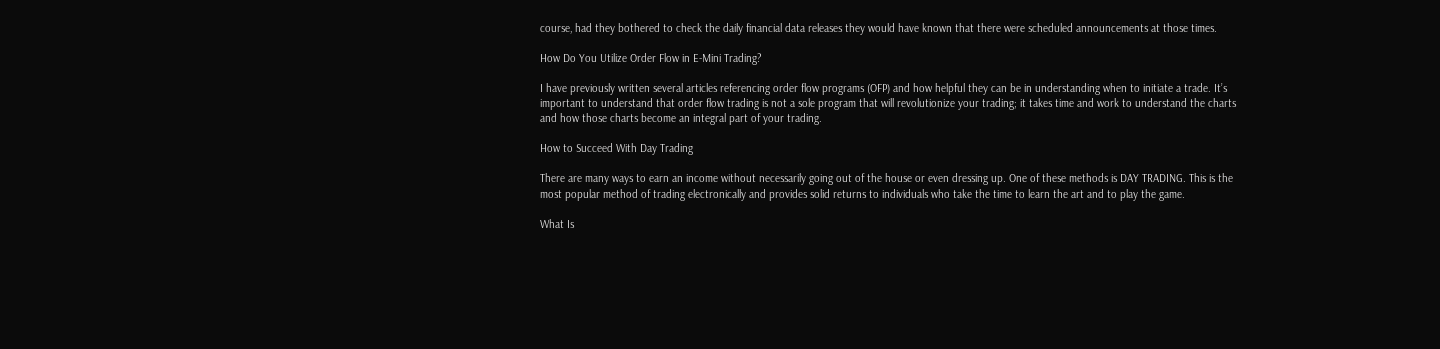course, had they bothered to check the daily financial data releases they would have known that there were scheduled announcements at those times.

How Do You Utilize Order Flow in E-Mini Trading?

I have previously written several articles referencing order flow programs (OFP) and how helpful they can be in understanding when to initiate a trade. It’s important to understand that order flow trading is not a sole program that will revolutionize your trading; it takes time and work to understand the charts and how those charts become an integral part of your trading.

How to Succeed With Day Trading

There are many ways to earn an income without necessarily going out of the house or even dressing up. One of these methods is DAY TRADING. This is the most popular method of trading electronically and provides solid returns to individuals who take the time to learn the art and to play the game.

What Is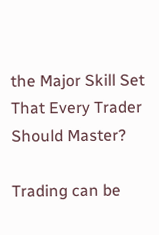the Major Skill Set That Every Trader Should Master?

Trading can be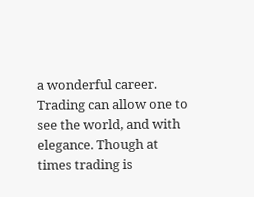a wonderful career. Trading can allow one to see the world, and with elegance. Though at times trading is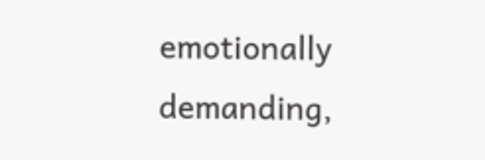emotionally demanding,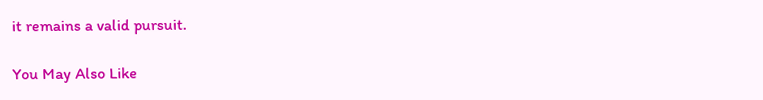it remains a valid pursuit.

You May Also Like